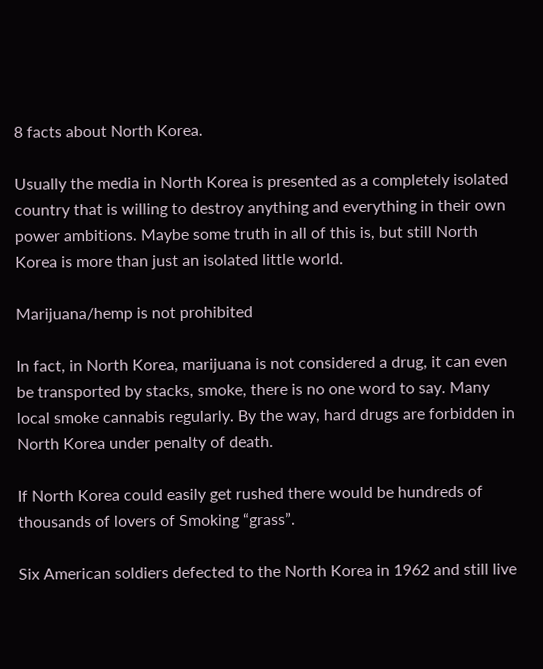8 facts about North Korea.

Usually the media in North Korea is presented as a completely isolated country that is willing to destroy anything and everything in their own power ambitions. Maybe some truth in all of this is, but still North Korea is more than just an isolated little world.

Marijuana/hemp is not prohibited

In fact, in North Korea, marijuana is not considered a drug, it can even be transported by stacks, smoke, there is no one word to say. Many local smoke cannabis regularly. By the way, hard drugs are forbidden in North Korea under penalty of death.

If North Korea could easily get rushed there would be hundreds of thousands of lovers of Smoking “grass”.

Six American soldiers defected to the North Korea in 1962 and still live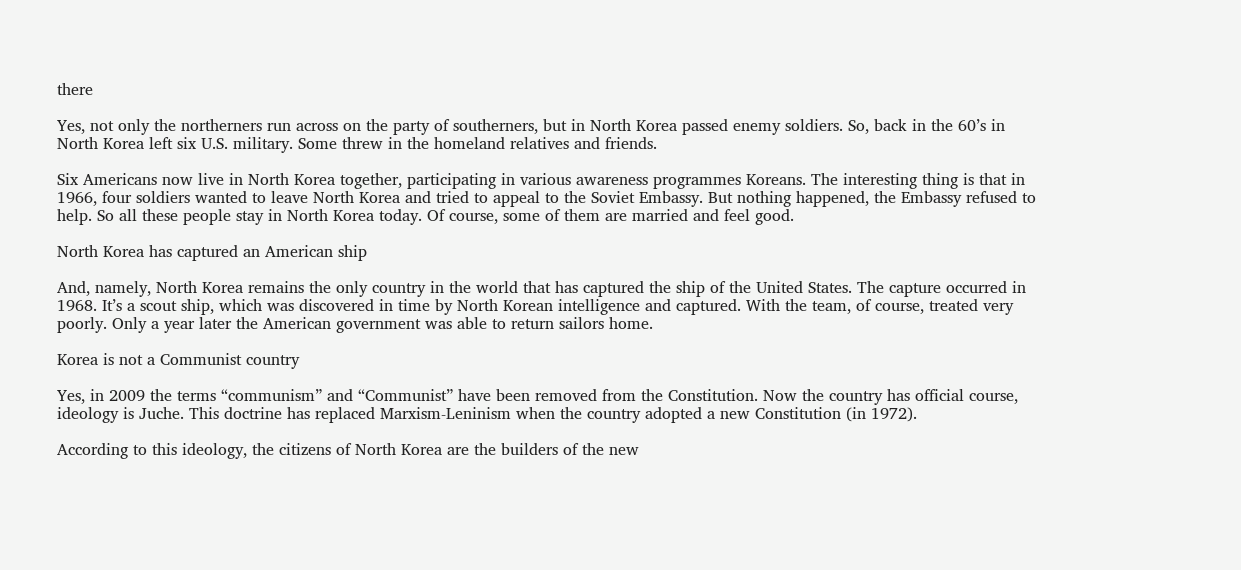there

Yes, not only the northerners run across on the party of southerners, but in North Korea passed enemy soldiers. So, back in the 60’s in North Korea left six U.S. military. Some threw in the homeland relatives and friends.

Six Americans now live in North Korea together, participating in various awareness programmes Koreans. The interesting thing is that in 1966, four soldiers wanted to leave North Korea and tried to appeal to the Soviet Embassy. But nothing happened, the Embassy refused to help. So all these people stay in North Korea today. Of course, some of them are married and feel good.

North Korea has captured an American ship

And, namely, North Korea remains the only country in the world that has captured the ship of the United States. The capture occurred in 1968. It’s a scout ship, which was discovered in time by North Korean intelligence and captured. With the team, of course, treated very poorly. Only a year later the American government was able to return sailors home.

Korea is not a Communist country

Yes, in 2009 the terms “communism” and “Communist” have been removed from the Constitution. Now the country has official course, ideology is Juche. This doctrine has replaced Marxism-Leninism when the country adopted a new Constitution (in 1972).

According to this ideology, the citizens of North Korea are the builders of the new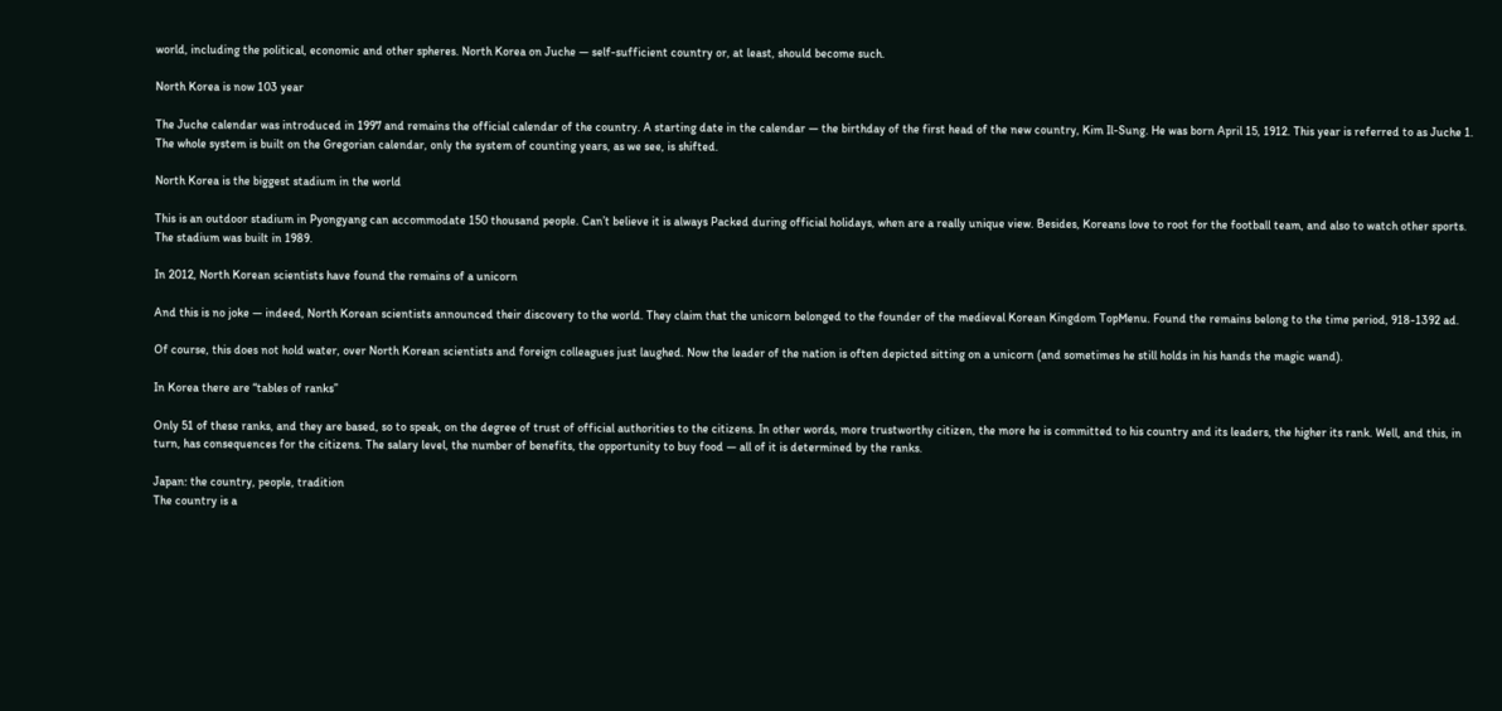world, including the political, economic and other spheres. North Korea on Juche — self-sufficient country or, at least, should become such.

North Korea is now 103 year

The Juche calendar was introduced in 1997 and remains the official calendar of the country. A starting date in the calendar — the birthday of the first head of the new country, Kim Il-Sung. He was born April 15, 1912. This year is referred to as Juche 1. The whole system is built on the Gregorian calendar, only the system of counting years, as we see, is shifted.

North Korea is the biggest stadium in the world

This is an outdoor stadium in Pyongyang can accommodate 150 thousand people. Can’t believe it is always Packed during official holidays, when are a really unique view. Besides, Koreans love to root for the football team, and also to watch other sports. The stadium was built in 1989.

In 2012, North Korean scientists have found the remains of a unicorn

And this is no joke — indeed, North Korean scientists announced their discovery to the world. They claim that the unicorn belonged to the founder of the medieval Korean Kingdom TopMenu. Found the remains belong to the time period, 918-1392 ad.

Of course, this does not hold water, over North Korean scientists and foreign colleagues just laughed. Now the leader of the nation is often depicted sitting on a unicorn (and sometimes he still holds in his hands the magic wand).

In Korea there are “tables of ranks”

Only 51 of these ranks, and they are based, so to speak, on the degree of trust of official authorities to the citizens. In other words, more trustworthy citizen, the more he is committed to his country and its leaders, the higher its rank. Well, and this, in turn, has consequences for the citizens. The salary level, the number of benefits, the opportunity to buy food — all of it is determined by the ranks.

Japan: the country, people, tradition
The country is a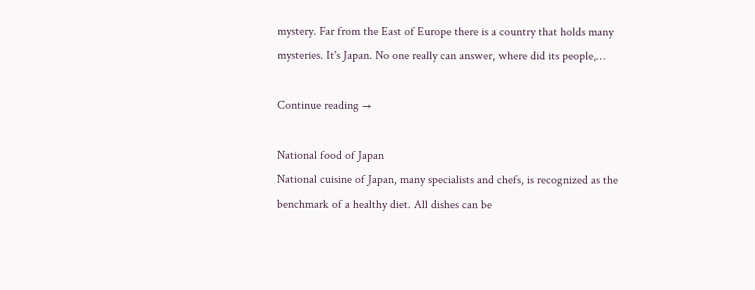mystery. Far from the East of Europe there is a country that holds many mysteries. It's Japan. No one really can answer, where did its people,…

Continue reading →

National food of Japan
National cuisine of Japan, many specialists and chefs, is recognized as the benchmark of a healthy diet. All dishes can be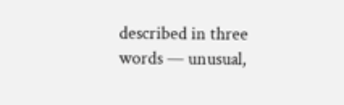described in three words — unusual,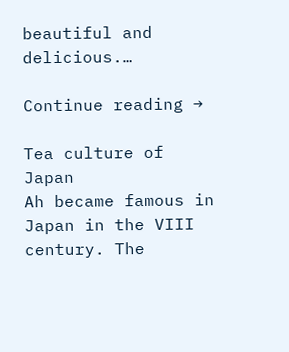beautiful and delicious.…

Continue reading →

Tea culture of Japan
Ah became famous in Japan in the VIII century. The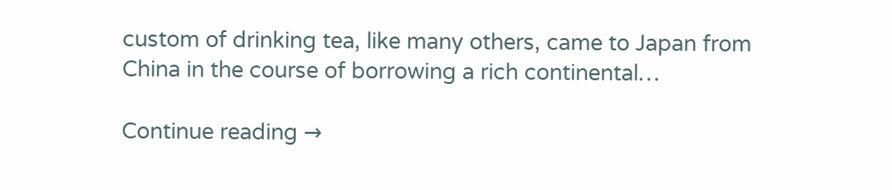custom of drinking tea, like many others, came to Japan from China in the course of borrowing a rich continental…

Continue reading →